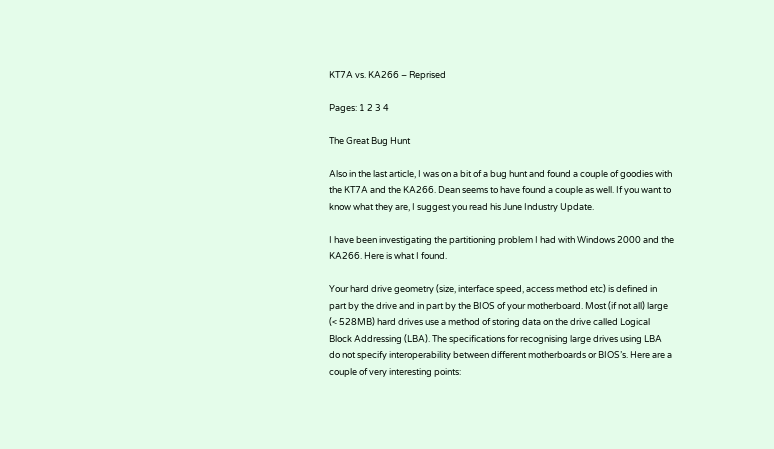KT7A vs. KA266 – Reprised

Pages: 1 2 3 4

The Great Bug Hunt

Also in the last article, I was on a bit of a bug hunt and found a couple of goodies with the KT7A and the KA266. Dean seems to have found a couple as well. If you want to know what they are, I suggest you read his June Industry Update.

I have been investigating the partitioning problem I had with Windows 2000 and the KA266. Here is what I found.

Your hard drive geometry (size, interface speed, access method etc) is defined in part by the drive and in part by the BIOS of your motherboard. Most (if not all) large (< 528MB) hard drives use a method of storing data on the drive called Logical Block Addressing (LBA). The specifications for recognising large drives using LBA do not specify interoperability between different motherboards or BIOS’s. Here are a couple of very interesting points: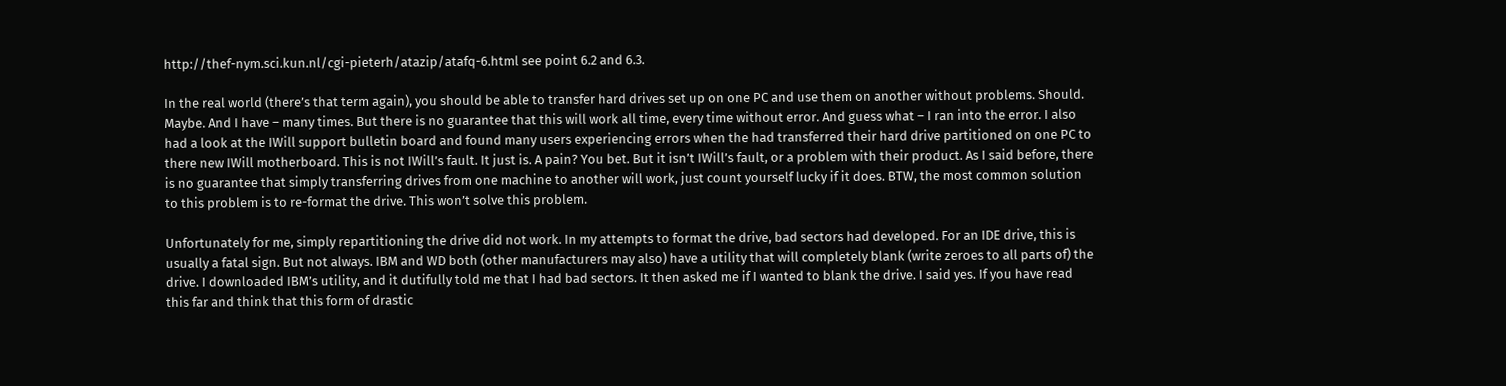http://thef-nym.sci.kun.nl/cgi-pieterh/atazip/atafq-6.html see point 6.2 and 6.3.

In the real world (there’s that term again), you should be able to transfer hard drives set up on one PC and use them on another without problems. Should. Maybe. And I have – many times. But there is no guarantee that this will work all time, every time without error. And guess what – I ran into the error. I also had a look at the IWill support bulletin board and found many users experiencing errors when the had transferred their hard drive partitioned on one PC to there new IWill motherboard. This is not IWill’s fault. It just is. A pain? You bet. But it isn’t IWill’s fault, or a problem with their product. As I said before, there is no guarantee that simply transferring drives from one machine to another will work, just count yourself lucky if it does. BTW, the most common solution to this problem is to re-format the drive. This won’t solve this problem.

Unfortunately for me, simply repartitioning the drive did not work. In my attempts to format the drive, bad sectors had developed. For an IDE drive, this is usually a fatal sign. But not always. IBM and WD both (other manufacturers may also) have a utility that will completely blank (write zeroes to all parts of) the drive. I downloaded IBM’s utility, and it dutifully told me that I had bad sectors. It then asked me if I wanted to blank the drive. I said yes. If you have read this far and think that this form of drastic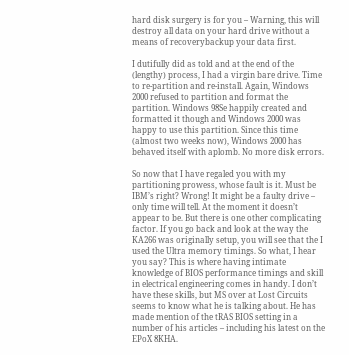hard disk surgery is for you – Warning, this will destroy all data on your hard drive without a means of recoverybackup your data first.

I dutifully did as told and at the end of the (lengthy) process, I had a virgin bare drive. Time to re-partition and re-install. Again, Windows 2000 refused to partition and format the partition. Windows 98Se happily created and formatted it though and Windows 2000 was happy to use this partition. Since this time (almost two weeks now), Windows 2000 has behaved itself with aplomb. No more disk errors.

So now that I have regaled you with my partitioning prowess, whose fault is it. Must be IBM’s right? Wrong! It might be a faulty drive – only time will tell. At the moment it doesn’t appear to be. But there is one other complicating factor. If you go back and look at the way the KA266 was originally setup, you will see that the I used the Ultra memory timings. So what, I hear you say? This is where having intimate knowledge of BIOS performance timings and skill in electrical engineering comes in handy. I don’t have these skills, but MS over at Lost Circuits seems to know what he is talking about. He has made mention of the tRAS BIOS setting in a number of his articles – including his latest on the EPoX 8KHA.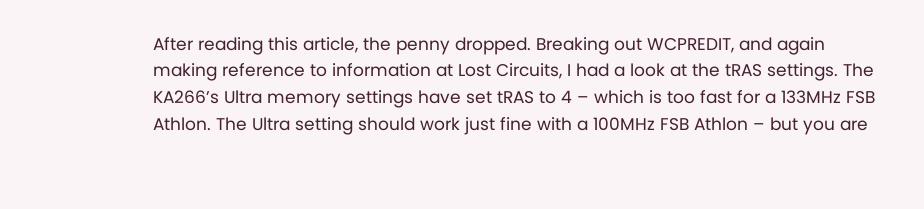After reading this article, the penny dropped. Breaking out WCPREDIT, and again making reference to information at Lost Circuits, I had a look at the tRAS settings. The KA266’s Ultra memory settings have set tRAS to 4 – which is too fast for a 133MHz FSB Athlon. The Ultra setting should work just fine with a 100MHz FSB Athlon – but you are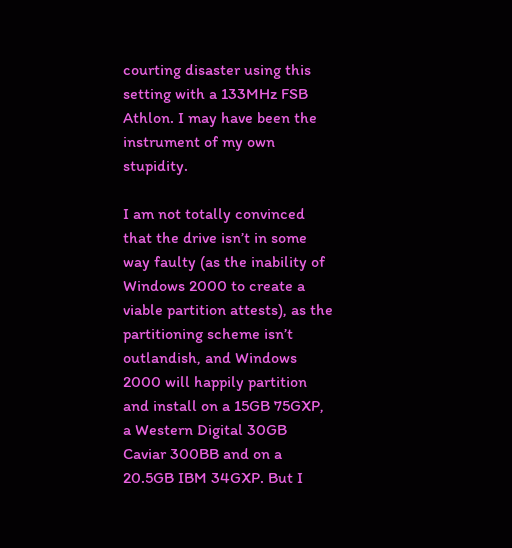courting disaster using this setting with a 133MHz FSB Athlon. I may have been the instrument of my own stupidity.

I am not totally convinced that the drive isn’t in some way faulty (as the inability of Windows 2000 to create a viable partition attests), as the partitioning scheme isn’t outlandish, and Windows 2000 will happily partition and install on a 15GB 75GXP, a Western Digital 30GB Caviar 300BB and on a 20.5GB IBM 34GXP. But I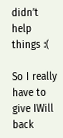didn’t help things :(

So I really have to give IWill back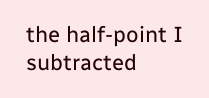the half-point I subtracted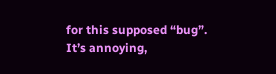for this supposed “bug”. It’s annoying,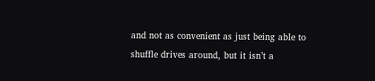and not as convenient as just being able to shuffle drives around, but it isn’t a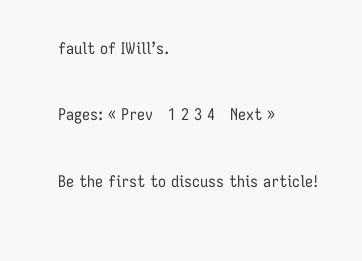fault of IWill’s.

Pages: « Prev   1 2 3 4   Next »

Be the first to discuss this article!